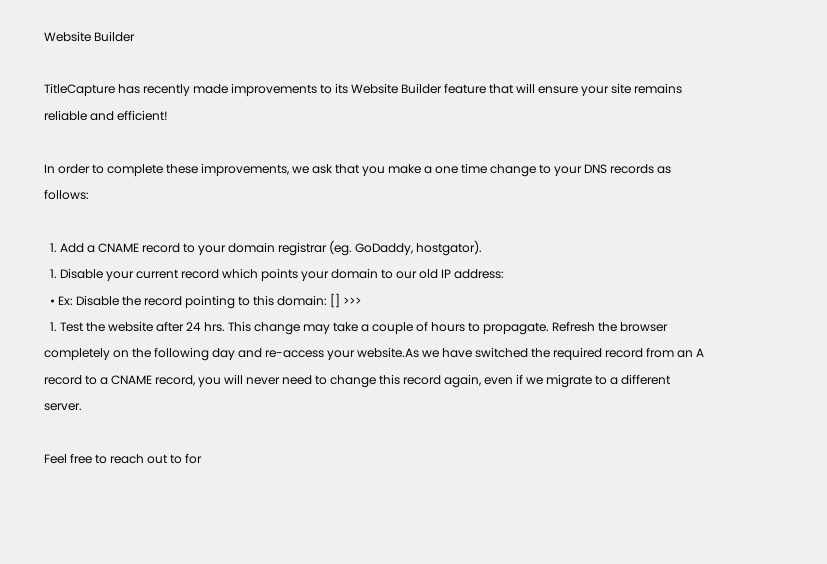Website Builder

TitleCapture has recently made improvements to its Website Builder feature that will ensure your site remains reliable and efficient!

In order to complete these improvements, we ask that you make a one time change to your DNS records as follows:

  1. Add a CNAME record to your domain registrar (eg. GoDaddy, hostgator).
  1. Disable your current record which points your domain to our old IP address:
  • Ex: Disable the record pointing to this domain: [] >>>
  1. Test the website after 24 hrs. This change may take a couple of hours to propagate. Refresh the browser completely on the following day and re-access your website.As we have switched the required record from an A record to a CNAME record, you will never need to change this record again, even if we migrate to a different server.

Feel free to reach out to for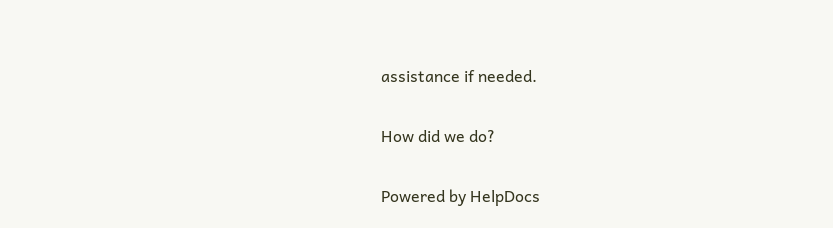assistance if needed.

How did we do?

Powered by HelpDocs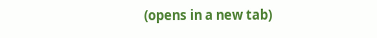(opens in a new tab)